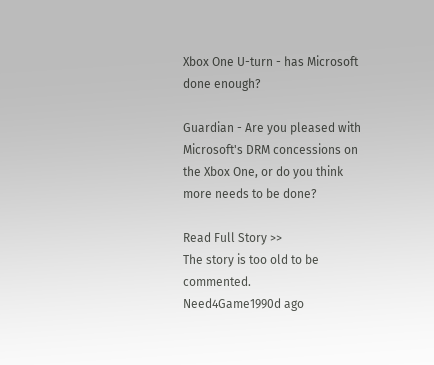Xbox One U-turn - has Microsoft done enough?

Guardian - Are you pleased with Microsoft's DRM concessions on the Xbox One, or do you think more needs to be done?

Read Full Story >>
The story is too old to be commented.
Need4Game1990d ago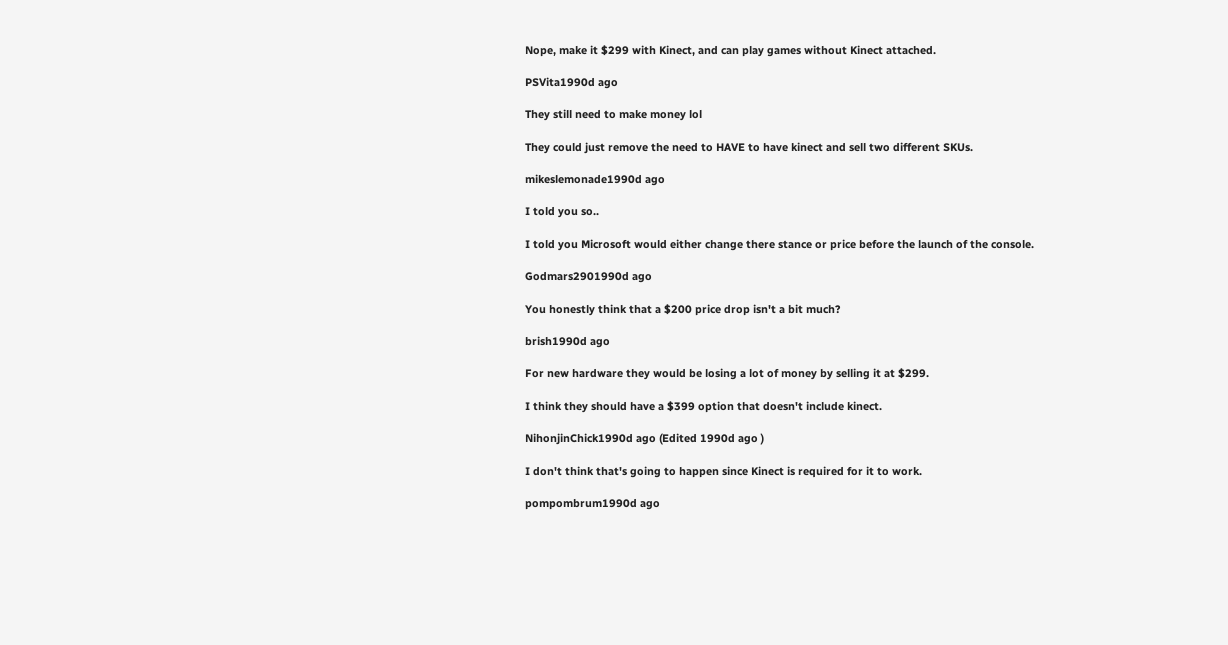Nope, make it $299 with Kinect, and can play games without Kinect attached.

PSVita1990d ago

They still need to make money lol

They could just remove the need to HAVE to have kinect and sell two different SKUs.

mikeslemonade1990d ago

I told you so..

I told you Microsoft would either change there stance or price before the launch of the console.

Godmars2901990d ago

You honestly think that a $200 price drop isn't a bit much?

brish1990d ago

For new hardware they would be losing a lot of money by selling it at $299.

I think they should have a $399 option that doesn't include kinect.

NihonjinChick1990d ago (Edited 1990d ago )

I don't think that's going to happen since Kinect is required for it to work.

pompombrum1990d ago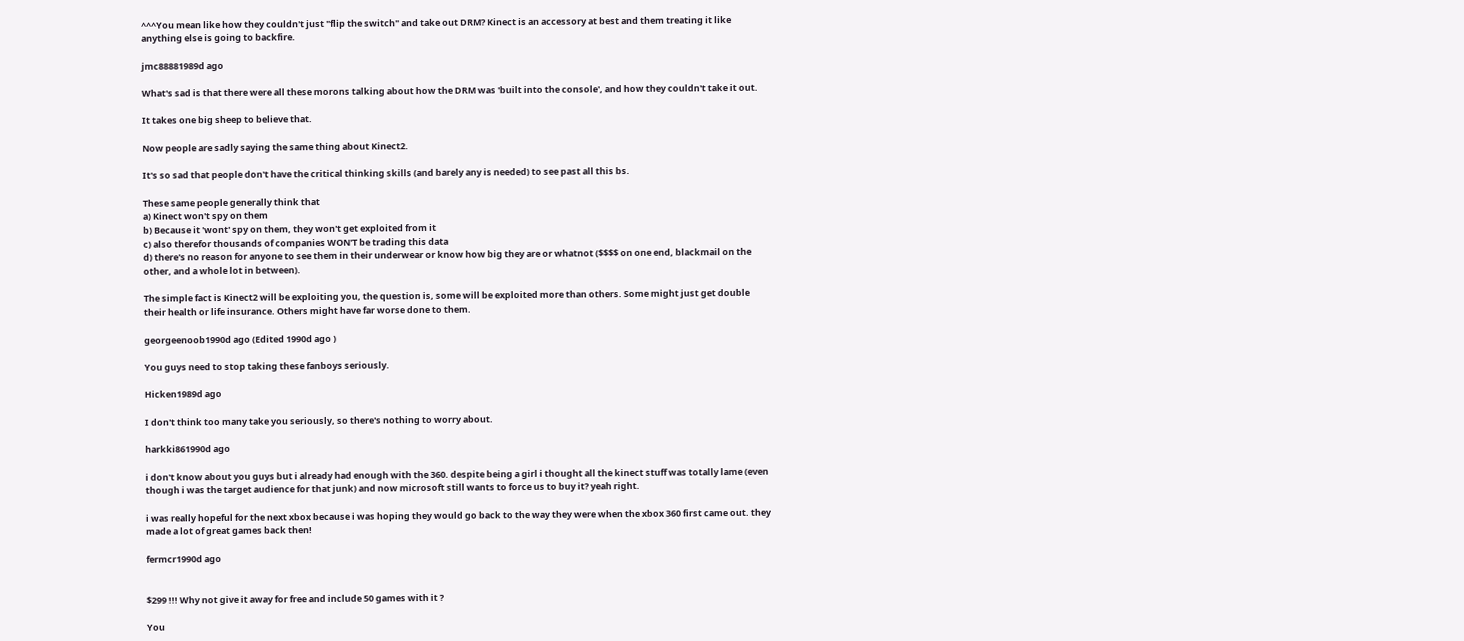^^^You mean like how they couldn't just "flip the switch" and take out DRM? Kinect is an accessory at best and them treating it like anything else is going to backfire.

jmc88881989d ago

What's sad is that there were all these morons talking about how the DRM was 'built into the console', and how they couldn't take it out.

It takes one big sheep to believe that.

Now people are sadly saying the same thing about Kinect2.

It's so sad that people don't have the critical thinking skills (and barely any is needed) to see past all this bs.

These same people generally think that
a) Kinect won't spy on them
b) Because it 'wont' spy on them, they won't get exploited from it
c) also therefor thousands of companies WON'T be trading this data
d) there's no reason for anyone to see them in their underwear or know how big they are or whatnot ($$$$ on one end, blackmail on the other, and a whole lot in between).

The simple fact is Kinect2 will be exploiting you, the question is, some will be exploited more than others. Some might just get double their health or life insurance. Others might have far worse done to them.

georgeenoob1990d ago (Edited 1990d ago )

You guys need to stop taking these fanboys seriously.

Hicken1989d ago

I don't think too many take you seriously, so there's nothing to worry about.

harkki861990d ago

i don't know about you guys but i already had enough with the 360. despite being a girl i thought all the kinect stuff was totally lame (even though i was the target audience for that junk) and now microsoft still wants to force us to buy it? yeah right.

i was really hopeful for the next xbox because i was hoping they would go back to the way they were when the xbox 360 first came out. they made a lot of great games back then!

fermcr1990d ago


$299 !!! Why not give it away for free and include 50 games with it ?

You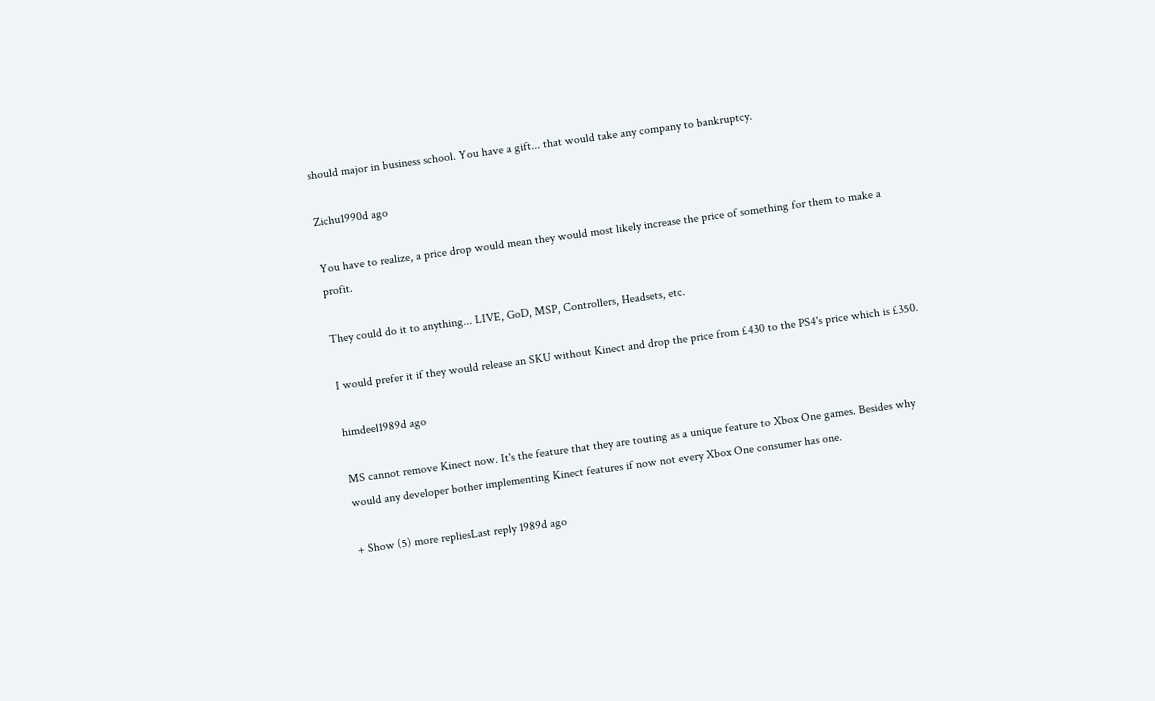should major in business school. You have a gift... that would take any company to bankruptcy.

Zichu1990d ago

You have to realize, a price drop would mean they would most likely increase the price of something for them to make a profit.

They could do it to anything... LIVE, GoD, MSP, Controllers, Headsets, etc.

I would prefer it if they would release an SKU without Kinect and drop the price from £430 to the PS4's price which is £350.

himdeel1989d ago

MS cannot remove Kinect now. It's the feature that they are touting as a unique feature to Xbox One games. Besides why would any developer bother implementing Kinect features if now not every Xbox One consumer has one.

+ Show (5) more repliesLast reply 1989d ago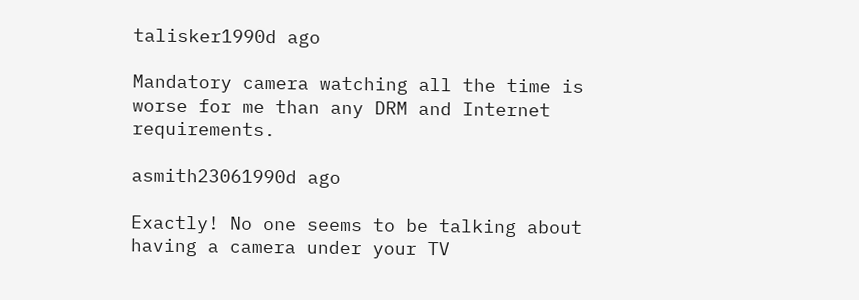talisker1990d ago

Mandatory camera watching all the time is worse for me than any DRM and Internet requirements.

asmith23061990d ago

Exactly! No one seems to be talking about having a camera under your TV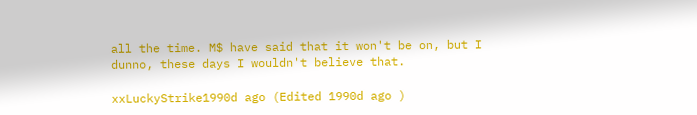all the time. M$ have said that it won't be on, but I dunno, these days I wouldn't believe that.

xxLuckyStrike1990d ago (Edited 1990d ago )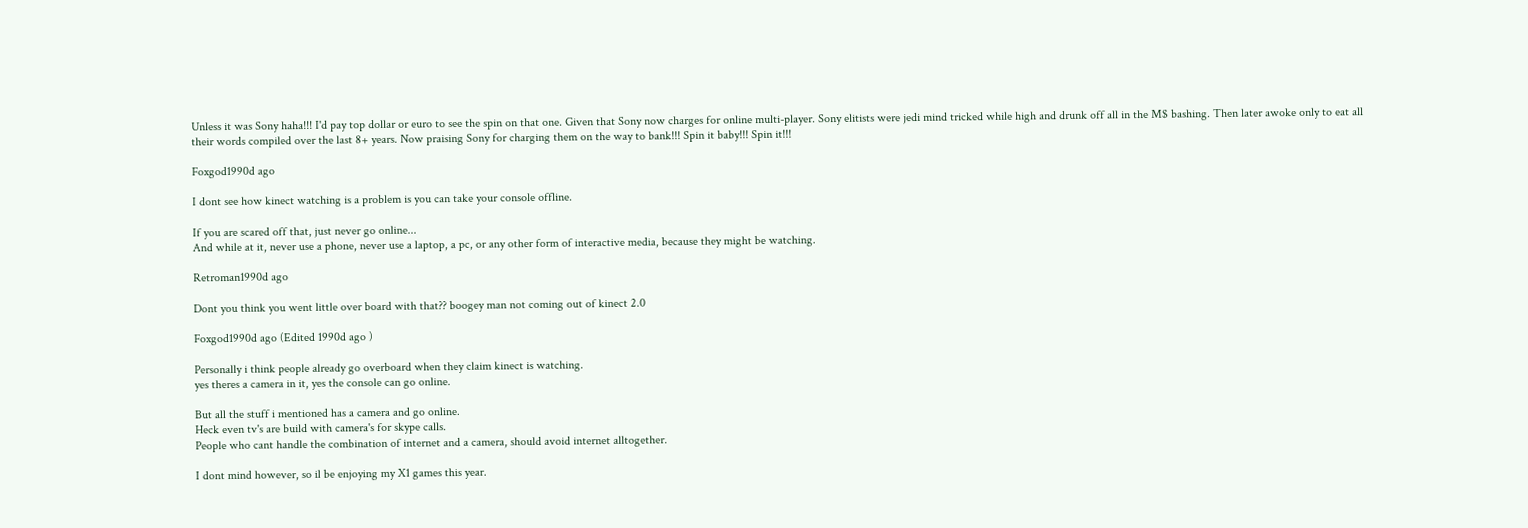Unless it was Sony haha!!! I'd pay top dollar or euro to see the spin on that one. Given that Sony now charges for online multi-player. Sony elitists were jedi mind tricked while high and drunk off all in the M$ bashing. Then later awoke only to eat all their words compiled over the last 8+ years. Now praising Sony for charging them on the way to bank!!! Spin it baby!!! Spin it!!!

Foxgod1990d ago

I dont see how kinect watching is a problem is you can take your console offline.

If you are scared off that, just never go online...
And while at it, never use a phone, never use a laptop, a pc, or any other form of interactive media, because they might be watching.

Retroman1990d ago

Dont you think you went little over board with that?? boogey man not coming out of kinect 2.0

Foxgod1990d ago (Edited 1990d ago )

Personally i think people already go overboard when they claim kinect is watching.
yes theres a camera in it, yes the console can go online.

But all the stuff i mentioned has a camera and go online.
Heck even tv's are build with camera's for skype calls.
People who cant handle the combination of internet and a camera, should avoid internet alltogether.

I dont mind however, so il be enjoying my X1 games this year.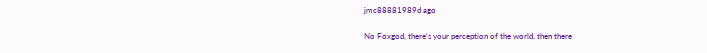jmc88881989d ago

No Foxgod, there's your perception of the world, then there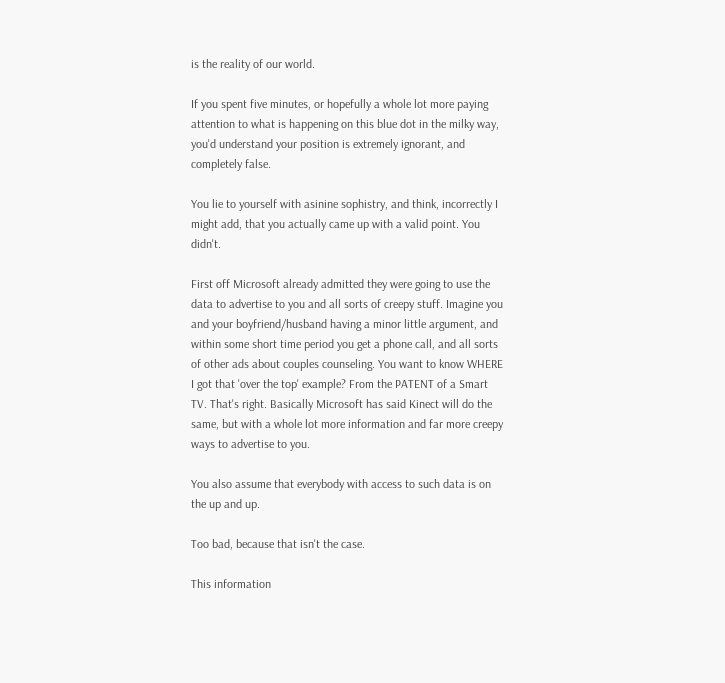is the reality of our world.

If you spent five minutes, or hopefully a whole lot more paying attention to what is happening on this blue dot in the milky way, you'd understand your position is extremely ignorant, and completely false.

You lie to yourself with asinine sophistry, and think, incorrectly I might add, that you actually came up with a valid point. You didn't.

First off Microsoft already admitted they were going to use the data to advertise to you and all sorts of creepy stuff. Imagine you and your boyfriend/husband having a minor little argument, and within some short time period you get a phone call, and all sorts of other ads about couples counseling. You want to know WHERE I got that 'over the top' example? From the PATENT of a Smart TV. That's right. Basically Microsoft has said Kinect will do the same, but with a whole lot more information and far more creepy ways to advertise to you.

You also assume that everybody with access to such data is on the up and up.

Too bad, because that isn't the case.

This information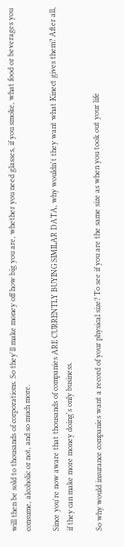will then be sold to thousands of corporations. So they'll make money off how big you are, whether you need glasses, if you smoke, what food or beverages you consume, alcoholic or not, and so much more.

Since you're now aware that thousands of companies ARE CURRENTLY BUYING SIMILAR DATA, why wouldn't they want what Kinect gives them? After all, if they can make more money doing's only business.

So why would insurance companies want a record of your physical size? To see if you are the same size as when you took out your life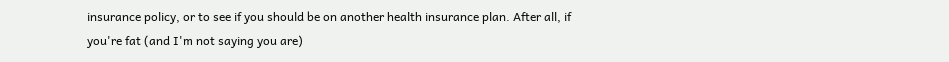insurance policy, or to see if you should be on another health insurance plan. After all, if you're fat (and I'm not saying you are)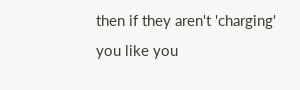then if they aren't 'charging' you like you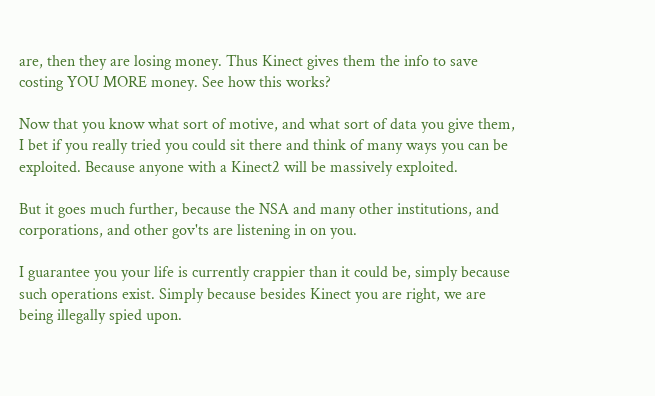are, then they are losing money. Thus Kinect gives them the info to save costing YOU MORE money. See how this works?

Now that you know what sort of motive, and what sort of data you give them, I bet if you really tried you could sit there and think of many ways you can be exploited. Because anyone with a Kinect2 will be massively exploited.

But it goes much further, because the NSA and many other institutions, and corporations, and other gov'ts are listening in on you.

I guarantee you your life is currently crappier than it could be, simply because such operations exist. Simply because besides Kinect you are right, we are being illegally spied upon.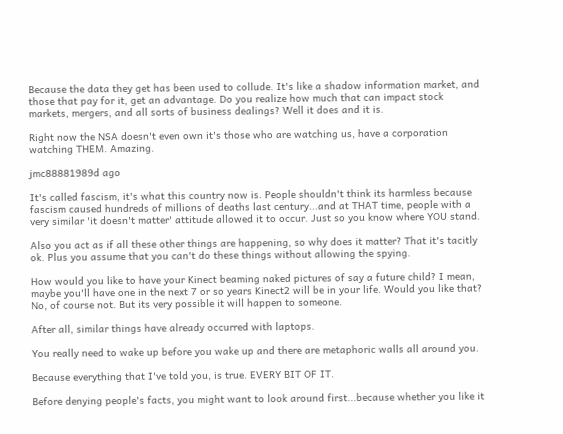Because the data they get has been used to collude. It's like a shadow information market, and those that pay for it, get an advantage. Do you realize how much that can impact stock markets, mergers, and all sorts of business dealings? Well it does and it is.

Right now the NSA doesn't even own it's those who are watching us, have a corporation watching THEM. Amazing.

jmc88881989d ago

It's called fascism, it's what this country now is. People shouldn't think its harmless because fascism caused hundreds of millions of deaths last century...and at THAT time, people with a very similar 'it doesn't matter' attitude allowed it to occur. Just so you know where YOU stand.

Also you act as if all these other things are happening, so why does it matter? That it's tacitly ok. Plus you assume that you can't do these things without allowing the spying.

How would you like to have your Kinect beaming naked pictures of say a future child? I mean, maybe you'll have one in the next 7 or so years Kinect2 will be in your life. Would you like that? No, of course not. But its very possible it will happen to someone.

After all, similar things have already occurred with laptops.

You really need to wake up before you wake up and there are metaphoric walls all around you.

Because everything that I've told you, is true. EVERY BIT OF IT.

Before denying people's facts, you might want to look around first...because whether you like it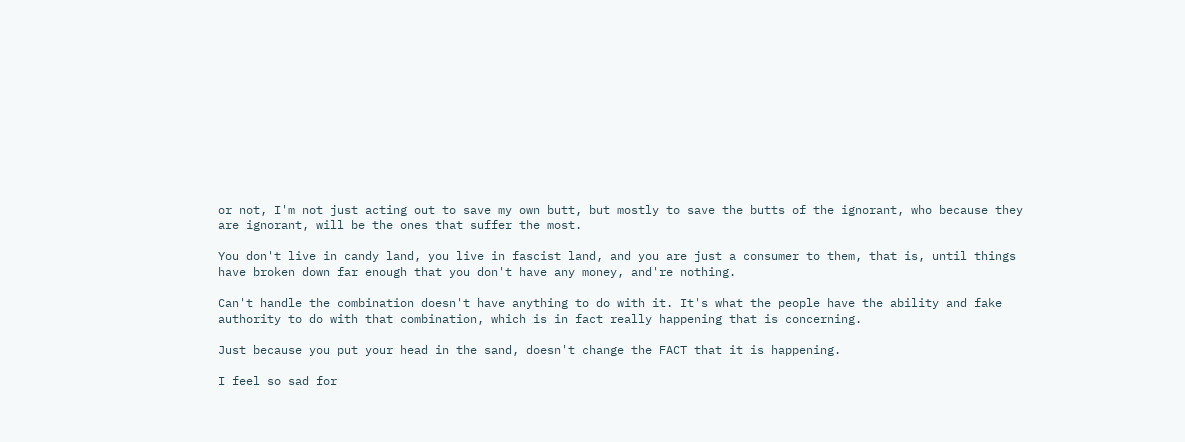or not, I'm not just acting out to save my own butt, but mostly to save the butts of the ignorant, who because they are ignorant, will be the ones that suffer the most.

You don't live in candy land, you live in fascist land, and you are just a consumer to them, that is, until things have broken down far enough that you don't have any money, and're nothing.

Can't handle the combination doesn't have anything to do with it. It's what the people have the ability and fake authority to do with that combination, which is in fact really happening that is concerning.

Just because you put your head in the sand, doesn't change the FACT that it is happening.

I feel so sad for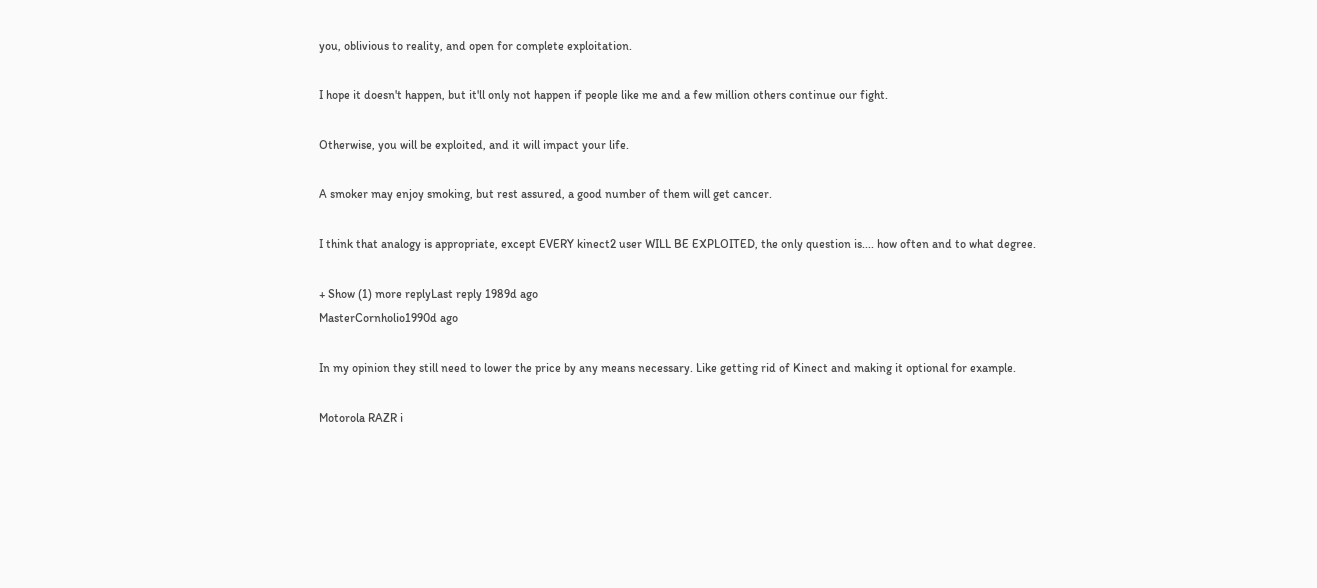you, oblivious to reality, and open for complete exploitation.

I hope it doesn't happen, but it'll only not happen if people like me and a few million others continue our fight.

Otherwise, you will be exploited, and it will impact your life.

A smoker may enjoy smoking, but rest assured, a good number of them will get cancer.

I think that analogy is appropriate, except EVERY kinect2 user WILL BE EXPLOITED, the only question is.... how often and to what degree.

+ Show (1) more replyLast reply 1989d ago
MasterCornholio1990d ago

In my opinion they still need to lower the price by any means necessary. Like getting rid of Kinect and making it optional for example.

Motorola RAZR i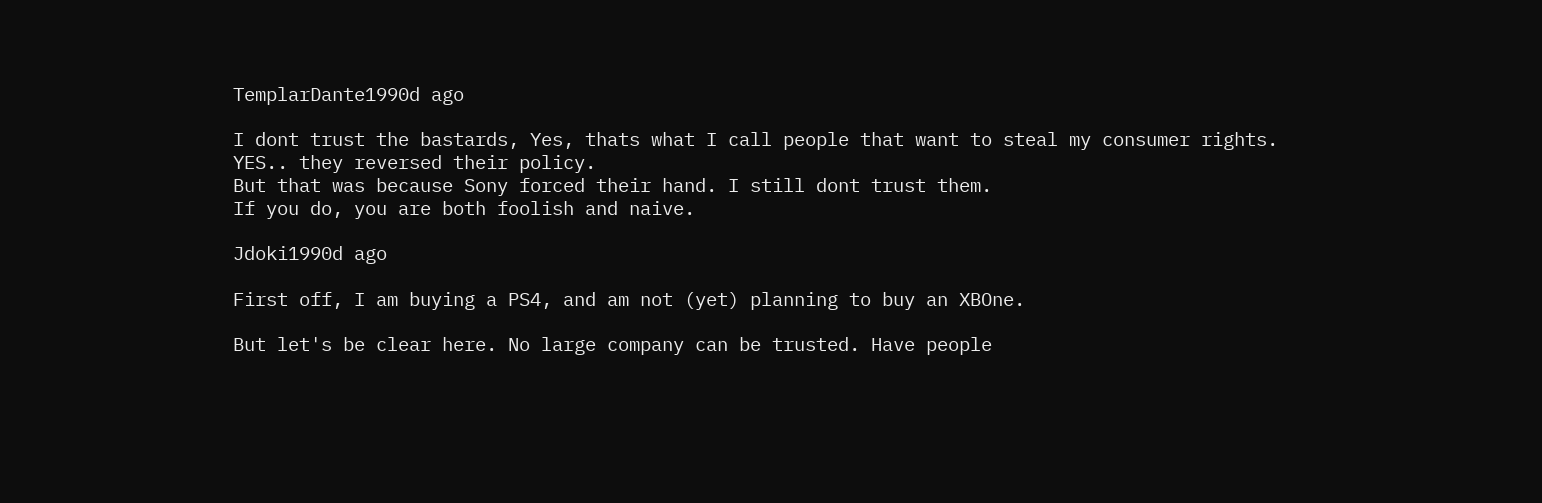TemplarDante1990d ago

I dont trust the bastards, Yes, thats what I call people that want to steal my consumer rights.
YES.. they reversed their policy.
But that was because Sony forced their hand. I still dont trust them.
If you do, you are both foolish and naive.

Jdoki1990d ago

First off, I am buying a PS4, and am not (yet) planning to buy an XBOne.

But let's be clear here. No large company can be trusted. Have people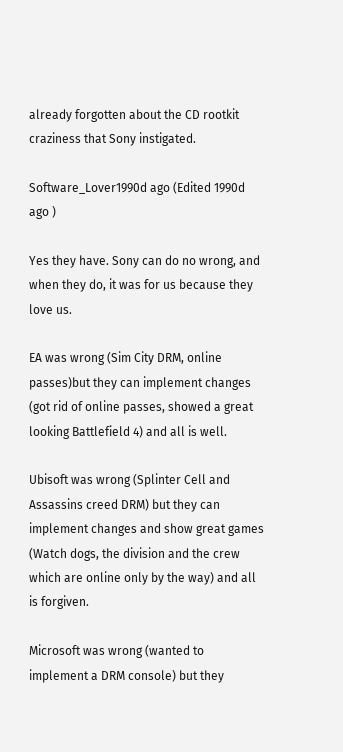already forgotten about the CD rootkit craziness that Sony instigated.

Software_Lover1990d ago (Edited 1990d ago )

Yes they have. Sony can do no wrong, and when they do, it was for us because they love us.

EA was wrong (Sim City DRM, online passes)but they can implement changes (got rid of online passes, showed a great looking Battlefield 4) and all is well.

Ubisoft was wrong (Splinter Cell and Assassins creed DRM) but they can implement changes and show great games (Watch dogs, the division and the crew which are online only by the way) and all is forgiven.

Microsoft was wrong (wanted to implement a DRM console) but they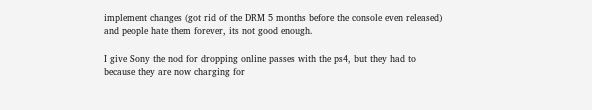implement changes (got rid of the DRM 5 months before the console even released) and people hate them forever, its not good enough.

I give Sony the nod for dropping online passes with the ps4, but they had to because they are now charging for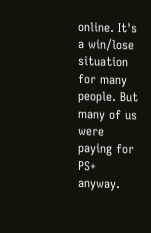online. It's a win/lose situation for many people. But many of us were paying for PS+ anyway.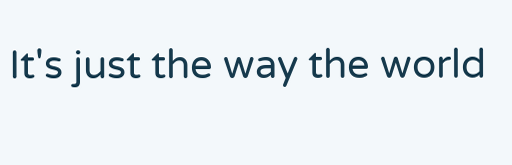It's just the way the world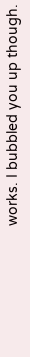works. I bubbled you up though.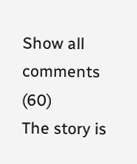Show all comments (60)
The story is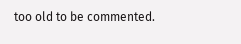too old to be commented.